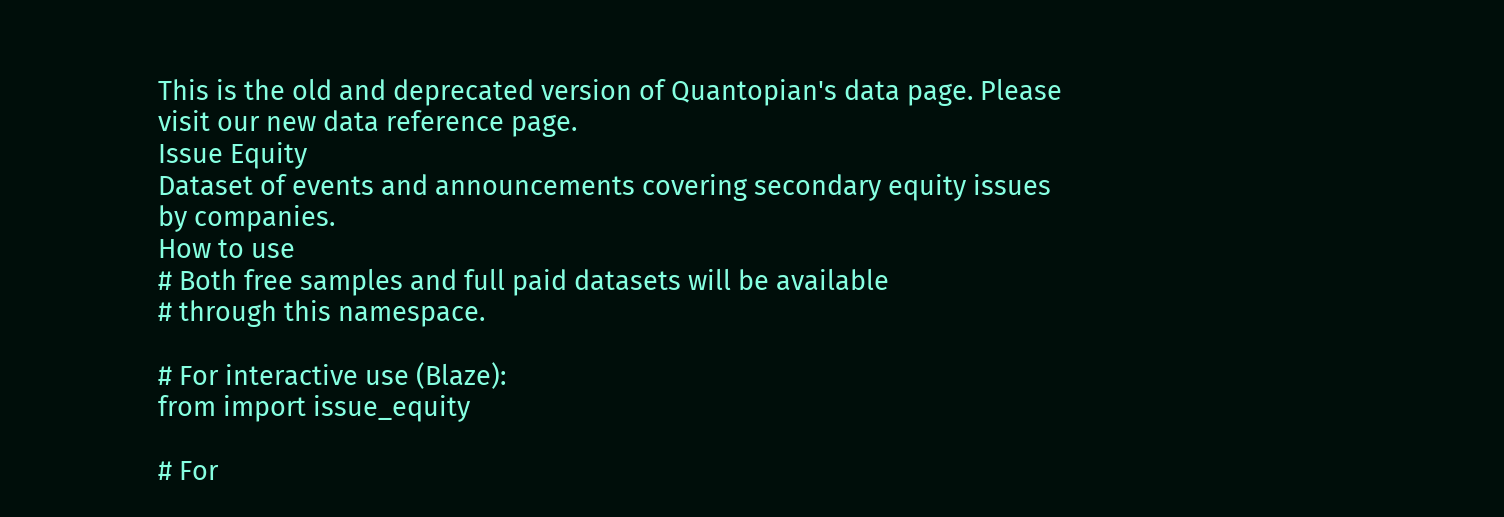This is the old and deprecated version of Quantopian's data page. Please visit our new data reference page.
Issue Equity
Dataset of events and announcements covering secondary equity issues by companies.
How to use
# Both free samples and full paid datasets will be available
# through this namespace.

# For interactive use (Blaze):
from import issue_equity

# For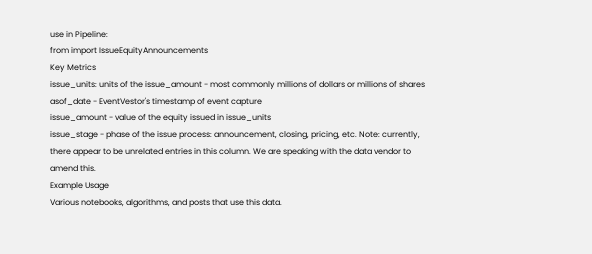use in Pipeline:
from import IssueEquityAnnouncements
Key Metrics
issue_units: units of the issue_amount - most commonly millions of dollars or millions of shares
asof_date - EventVestor's timestamp of event capture
issue_amount - value of the equity issued in issue_units
issue_stage - phase of the issue process: announcement, closing, pricing, etc. Note: currently, there appear to be unrelated entries in this column. We are speaking with the data vendor to amend this.
Example Usage
Various notebooks, algorithms, and posts that use this data.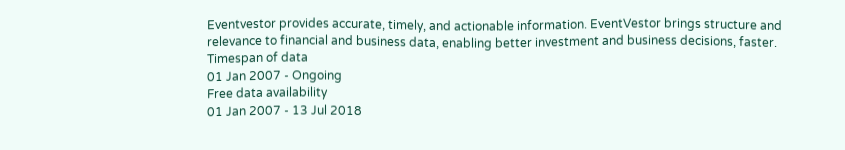Eventvestor provides accurate, timely, and actionable information. EventVestor brings structure and relevance to financial and business data, enabling better investment and business decisions, faster.
Timespan of data
01 Jan 2007 - Ongoing
Free data availability
01 Jan 2007 - 13 Jul 2018